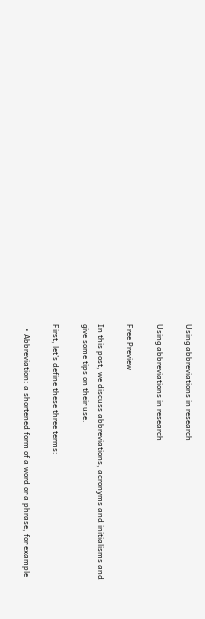Using abbreviations in research

Using abbreviations in research

Free Preview

In this post, we discuss abbreviations, acronyms and initialisms and give some tips on their use.

First, let’s define these three terms:

  • Abbreviation: a shortened form of a word or a phrase, for example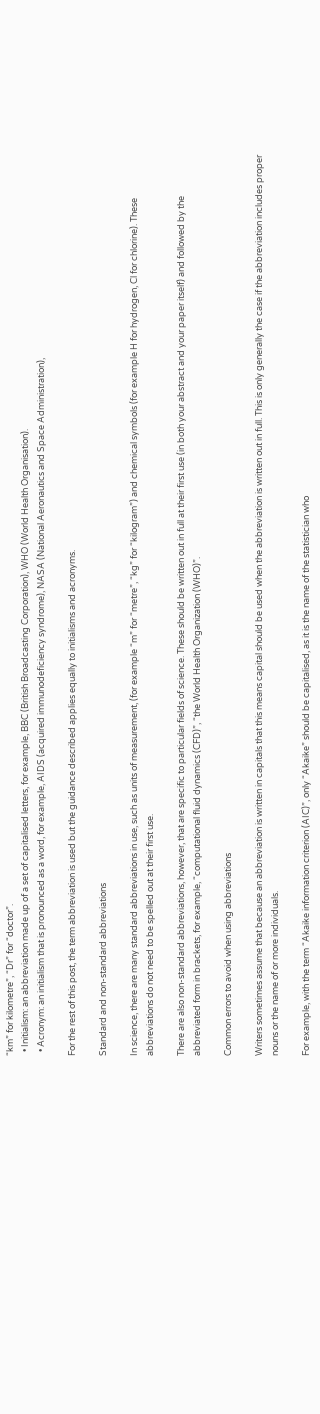“km” for kilometre”, “Dr” for “doctor”.
  • Initialism: an abbreviation made up of a set of capitalised letters, for example, BBC (British Broadcasting Corporation), WHO (World Health Organisation).
  • Acronym: an initialism that is pronounced as a word, for example, AIDS (acquired immunodeficiency syndrome), NASA (National Aeronautics and Space Administration),

For the rest of this post, the term abbreviation is used but the guidance described applies equally to initialisms and acronyms.

Standard and non-standard abbreviations

In science, there are many standard abbreviations in use, such as units of measurement, (for example “m” for “metre”, “kg” for “kilogram”) and chemical symbols (for example H for hydrogen, Cl for chlorine). These abbreviations do not need to be spelled out at their first use.

There are also non-standard abbreviations, however, that are specific to particular fields of science. These should be written out in full at their first use (in both your abstract and your paper itself) and followed by the abbreviated form in brackets, for example, “computational fluid dynamics (CFD)”, “the World Health Organization (WHO)”.

Common errors to avoid when using abbreviations

Writers sometimes assume that because an abbreviation is written in capitals that this means capital should be used when the abbreviation is written out in full. This is only generally the case if the abbreviation includes proper nouns or the name of or more individuals.

For example, with the term “Akaike information criterion (AIC)”, only “Akaike” should be capitalised, as it is the name of the statistician who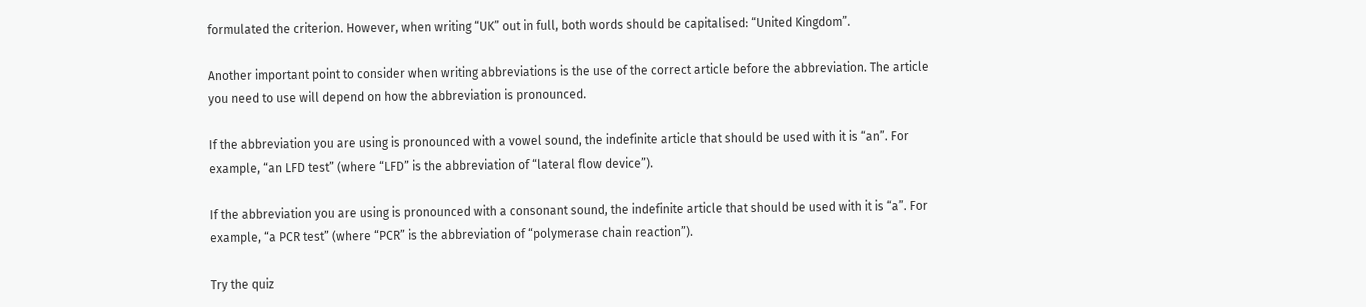formulated the criterion. However, when writing “UK” out in full, both words should be capitalised: “United Kingdom”.

Another important point to consider when writing abbreviations is the use of the correct article before the abbreviation. The article you need to use will depend on how the abbreviation is pronounced.

If the abbreviation you are using is pronounced with a vowel sound, the indefinite article that should be used with it is “an”. For example, “an LFD test” (where “LFD” is the abbreviation of “lateral flow device”).

If the abbreviation you are using is pronounced with a consonant sound, the indefinite article that should be used with it is “a”. For example, “a PCR test” (where “PCR” is the abbreviation of “polymerase chain reaction”).

Try the quiz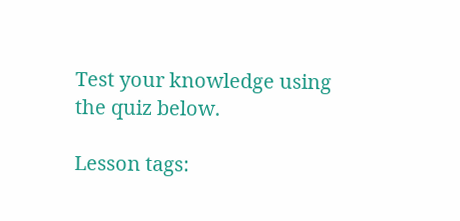Test your knowledge using the quiz below.

Lesson tags: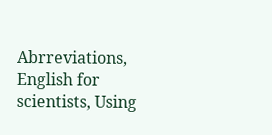Abrreviations, English for scientists, Using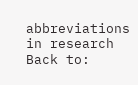abbreviations in research
Back to: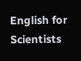English for Scientists